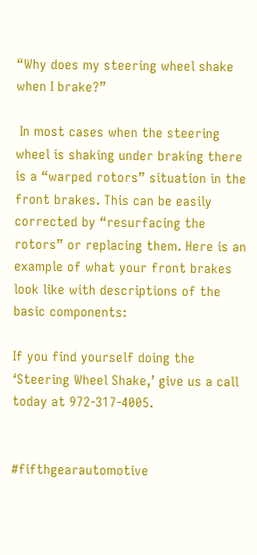“Why does my steering wheel shake when I brake?”

 In most cases when the steering wheel is shaking under braking there is a “warped rotors” situation in the front brakes. This can be easily corrected by “resurfacing the rotors” or replacing them. Here is an example of what your front brakes look like with descriptions of the basic components:

If you find yourself doing the ‘Steering Wheel Shake,’ give us a call today at 972-317-4005.


#fifthgearautomotive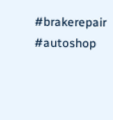#brakerepair #autoshop